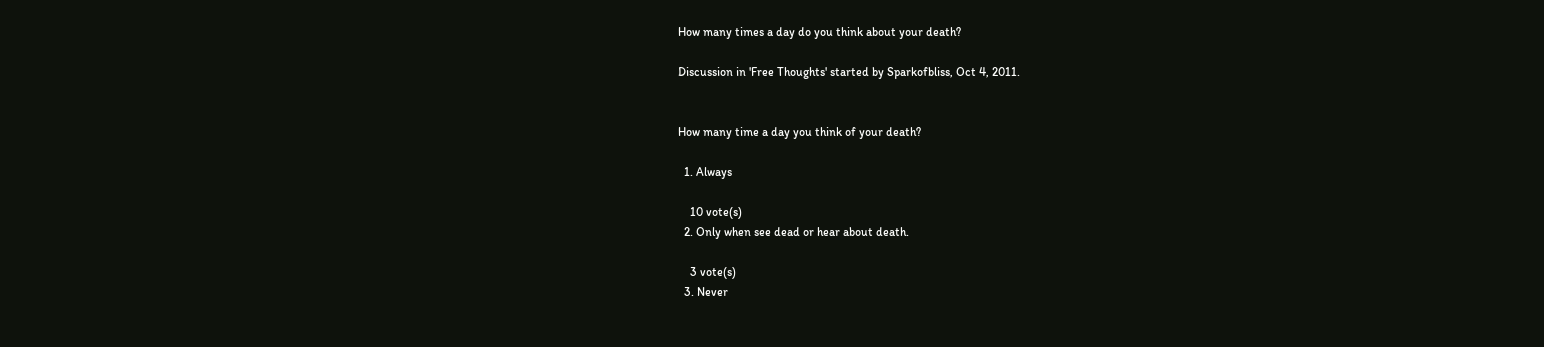How many times a day do you think about your death?

Discussion in 'Free Thoughts' started by Sparkofbliss, Oct 4, 2011.


How many time a day you think of your death?

  1. Always

    10 vote(s)
  2. Only when see dead or hear about death.

    3 vote(s)
  3. Never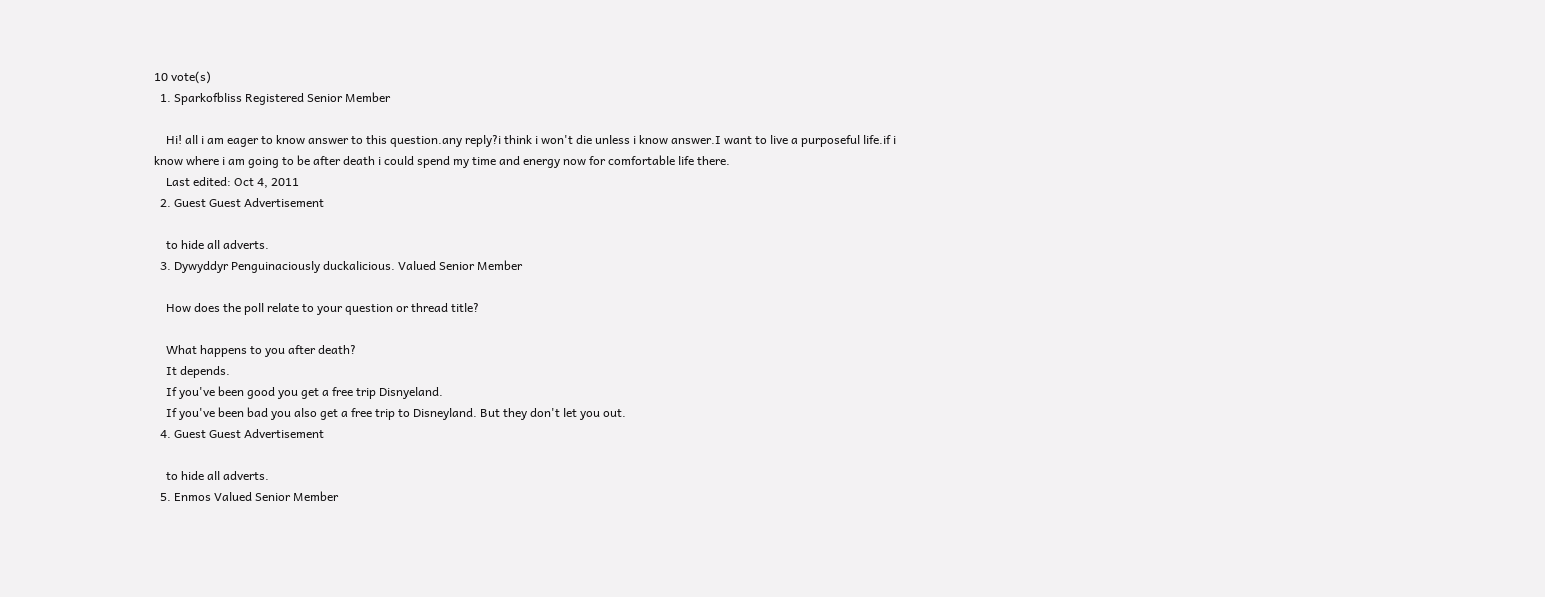10 vote(s)
  1. Sparkofbliss Registered Senior Member

    Hi! all i am eager to know answer to this question.any reply?i think i won't die unless i know answer.I want to live a purposeful life.if i know where i am going to be after death i could spend my time and energy now for comfortable life there.
    Last edited: Oct 4, 2011
  2. Guest Guest Advertisement

    to hide all adverts.
  3. Dywyddyr Penguinaciously duckalicious. Valued Senior Member

    How does the poll relate to your question or thread title?

    What happens to you after death?
    It depends.
    If you've been good you get a free trip Disnyeland.
    If you've been bad you also get a free trip to Disneyland. But they don't let you out.
  4. Guest Guest Advertisement

    to hide all adverts.
  5. Enmos Valued Senior Member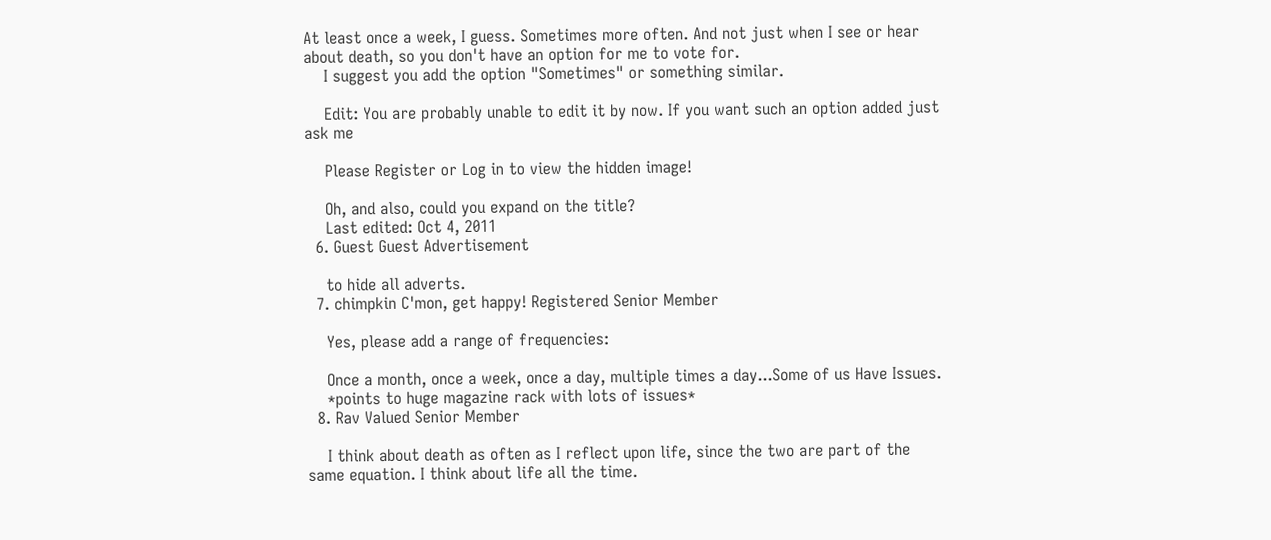At least once a week, I guess. Sometimes more often. And not just when I see or hear about death, so you don't have an option for me to vote for.
    I suggest you add the option "Sometimes" or something similar.

    Edit: You are probably unable to edit it by now. If you want such an option added just ask me

    Please Register or Log in to view the hidden image!

    Oh, and also, could you expand on the title?
    Last edited: Oct 4, 2011
  6. Guest Guest Advertisement

    to hide all adverts.
  7. chimpkin C'mon, get happy! Registered Senior Member

    Yes, please add a range of frequencies:

    Once a month, once a week, once a day, multiple times a day...Some of us Have Issues.
    *points to huge magazine rack with lots of issues*
  8. Rav Valued Senior Member

    I think about death as often as I reflect upon life, since the two are part of the same equation. I think about life all the time.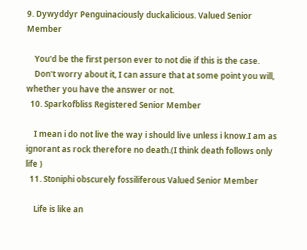9. Dywyddyr Penguinaciously duckalicious. Valued Senior Member

    You'd be the first person ever to not die if this is the case.
    Don't worry about it, I can assure that at some point you will, whether you have the answer or not.
  10. Sparkofbliss Registered Senior Member

    I mean i do not live the way i should live unless i know.I am as ignorant as rock therefore no death.(I think death follows only life )
  11. Stoniphi obscurely fossiliferous Valued Senior Member

    Life is like an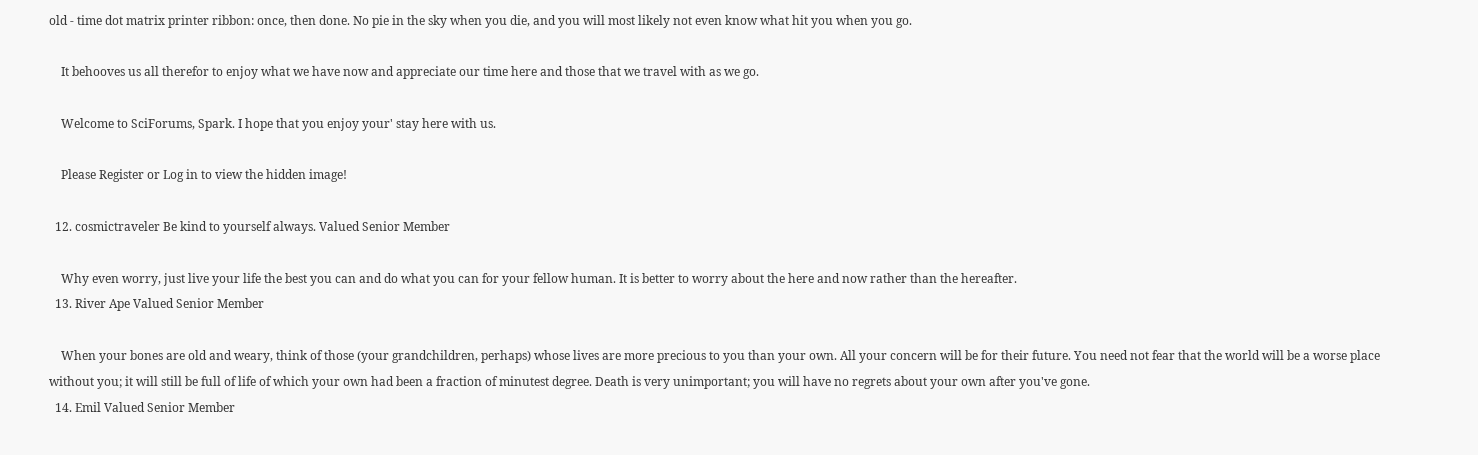old - time dot matrix printer ribbon: once, then done. No pie in the sky when you die, and you will most likely not even know what hit you when you go.

    It behooves us all therefor to enjoy what we have now and appreciate our time here and those that we travel with as we go.

    Welcome to SciForums, Spark. I hope that you enjoy your' stay here with us.

    Please Register or Log in to view the hidden image!

  12. cosmictraveler Be kind to yourself always. Valued Senior Member

    Why even worry, just live your life the best you can and do what you can for your fellow human. It is better to worry about the here and now rather than the hereafter.
  13. River Ape Valued Senior Member

    When your bones are old and weary, think of those (your grandchildren, perhaps) whose lives are more precious to you than your own. All your concern will be for their future. You need not fear that the world will be a worse place without you; it will still be full of life of which your own had been a fraction of minutest degree. Death is very unimportant; you will have no regrets about your own after you've gone.
  14. Emil Valued Senior Member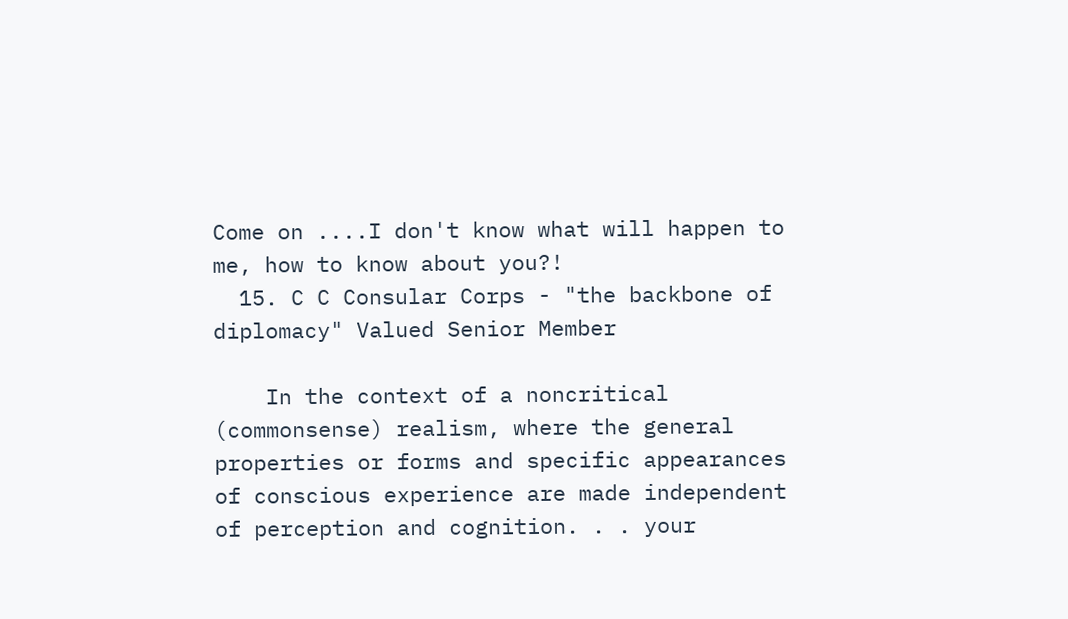Come on ....I don't know what will happen to me, how to know about you?!
  15. C C Consular Corps - "the backbone of diplomacy" Valued Senior Member

    In the context of a noncritical (commonsense) realism, where the general properties or forms and specific appearances of conscious experience are made independent of perception and cognition. . . your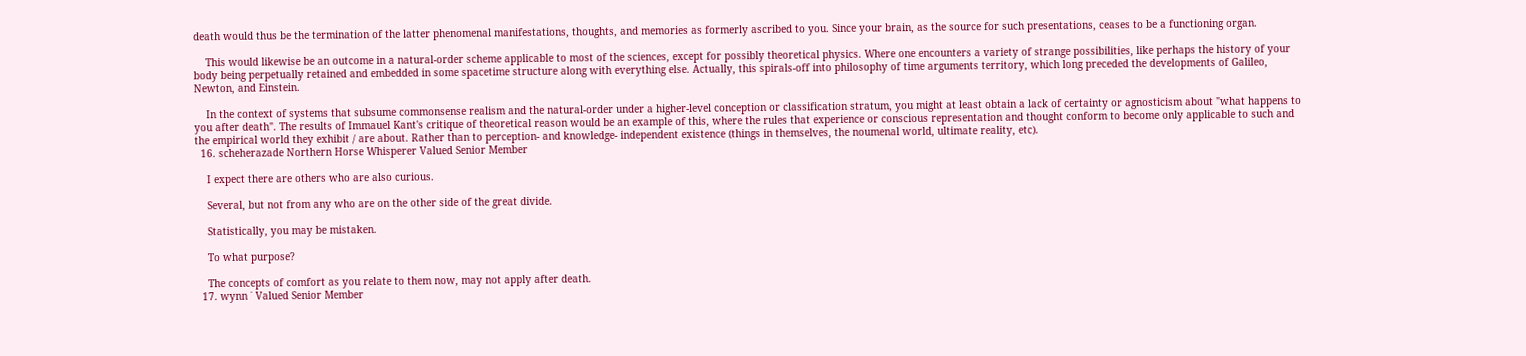death would thus be the termination of the latter phenomenal manifestations, thoughts, and memories as formerly ascribed to you. Since your brain, as the source for such presentations, ceases to be a functioning organ.

    This would likewise be an outcome in a natural-order scheme applicable to most of the sciences, except for possibly theoretical physics. Where one encounters a variety of strange possibilities, like perhaps the history of your body being perpetually retained and embedded in some spacetime structure along with everything else. Actually, this spirals-off into philosophy of time arguments territory, which long preceded the developments of Galileo, Newton, and Einstein.

    In the context of systems that subsume commonsense realism and the natural-order under a higher-level conception or classification stratum, you might at least obtain a lack of certainty or agnosticism about "what happens to you after death". The results of Immauel Kant's critique of theoretical reason would be an example of this, where the rules that experience or conscious representation and thought conform to become only applicable to such and the empirical world they exhibit / are about. Rather than to perception- and knowledge- independent existence (things in themselves, the noumenal world, ultimate reality, etc).
  16. scheherazade Northern Horse Whisperer Valued Senior Member

    I expect there are others who are also curious.

    Several, but not from any who are on the other side of the great divide.

    Statistically, you may be mistaken.

    To what purpose?

    The concepts of comfort as you relate to them now, may not apply after death.
  17. wynn ˙ Valued Senior Member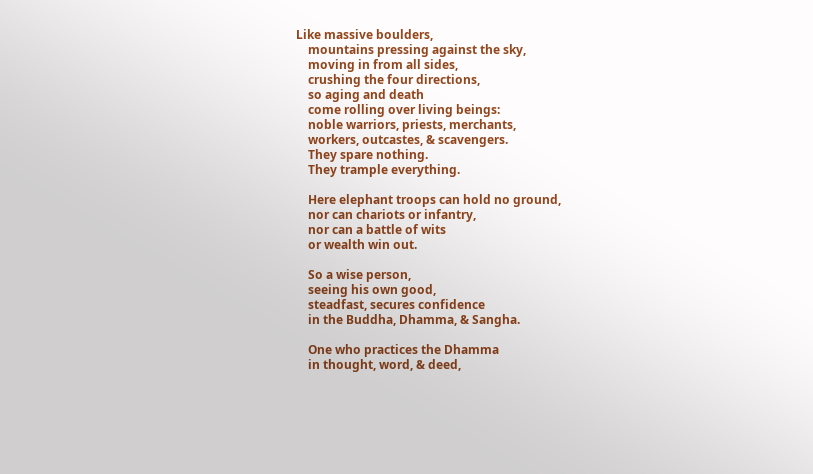Like massive boulders,
    mountains pressing against the sky,
    moving in from all sides,
    crushing the four directions,
    so aging and death
    come rolling over living beings:
    noble warriors, priests, merchants,
    workers, outcastes, & scavengers.
    They spare nothing.
    They trample everything.

    Here elephant troops can hold no ground,
    nor can chariots or infantry,
    nor can a battle of wits
    or wealth win out.

    So a wise person,
    seeing his own good,
    steadfast, secures confidence
    in the Buddha, Dhamma, & Sangha.

    One who practices the Dhamma
    in thought, word, & deed,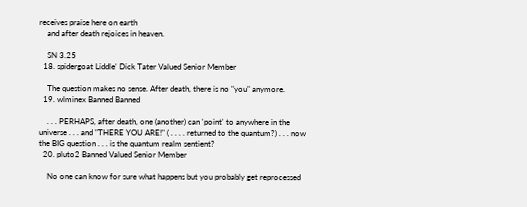receives praise here on earth
    and after death rejoices in heaven.

    SN 3.25
  18. spidergoat Liddle' Dick Tater Valued Senior Member

    The question makes no sense. After death, there is no "you" anymore.
  19. wlminex Banned Banned

    . . . PERHAPS, after death, one (another) can 'point' to anywhere in the universe . . . and "THERE YOU ARE!" ( . . . . returned to the quantum?) . . . now the BIG question . . . is the quantum realm sentient?
  20. pluto2 Banned Valued Senior Member

    No one can know for sure what happens but you probably get reprocessed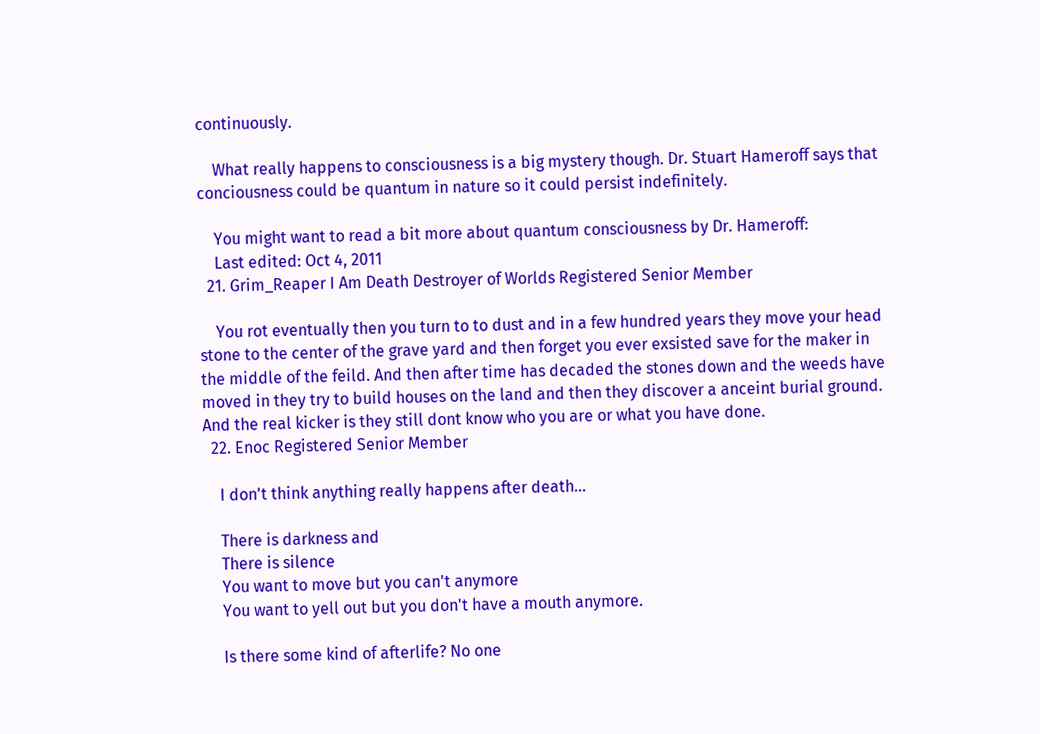continuously.

    What really happens to consciousness is a big mystery though. Dr. Stuart Hameroff says that conciousness could be quantum in nature so it could persist indefinitely.

    You might want to read a bit more about quantum consciousness by Dr. Hameroff:
    Last edited: Oct 4, 2011
  21. Grim_Reaper I Am Death Destroyer of Worlds Registered Senior Member

    You rot eventually then you turn to to dust and in a few hundred years they move your head stone to the center of the grave yard and then forget you ever exsisted save for the maker in the middle of the feild. And then after time has decaded the stones down and the weeds have moved in they try to build houses on the land and then they discover a anceint burial ground. And the real kicker is they still dont know who you are or what you have done.
  22. Enoc Registered Senior Member

    I don't think anything really happens after death...

    There is darkness and
    There is silence
    You want to move but you can't anymore
    You want to yell out but you don't have a mouth anymore.

    Is there some kind of afterlife? No one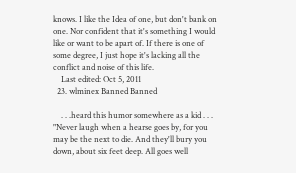knows. I like the Idea of one, but don't bank on one. Nor confident that it's something I would like or want to be apart of. If there is one of some degree, I just hope it's lacking all the conflict and noise of this life.
    Last edited: Oct 5, 2011
  23. wlminex Banned Banned

    . . .heard this humor somewhere as a kid . . . "Never laugh when a hearse goes by, for you may be the next to die. And they'll bury you down, about six feet deep. All goes well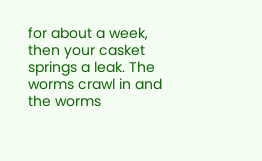for about a week, then your casket springs a leak. The worms crawl in and the worms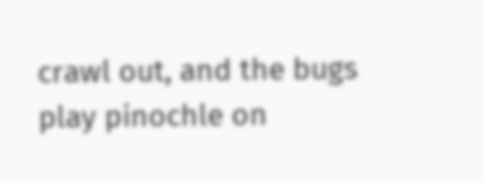crawl out, and the bugs play pinochle on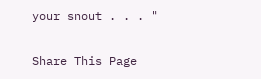your snout . . . "

Share This Page